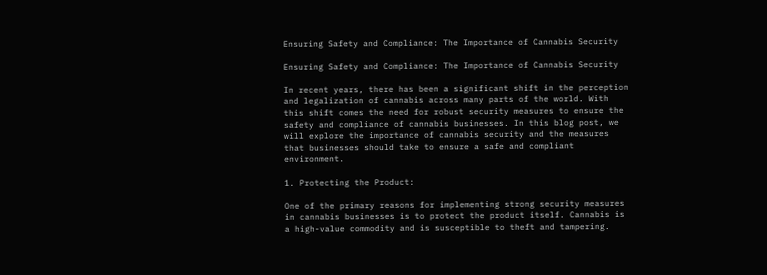Ensuring Safety and Compliance: The Importance of Cannabis Security

Ensuring Safety and Compliance: The Importance of Cannabis Security

In recent years, there has been a significant shift in the perception and legalization of cannabis across many parts of the world. With this shift comes the need for robust security measures to ensure the safety and compliance of cannabis businesses. In this blog post, we will explore the importance of cannabis security and the measures that businesses should take to ensure a safe and compliant environment.

1. Protecting the Product:

One of the primary reasons for implementing strong security measures in cannabis businesses is to protect the product itself. Cannabis is a high-value commodity and is susceptible to theft and tampering.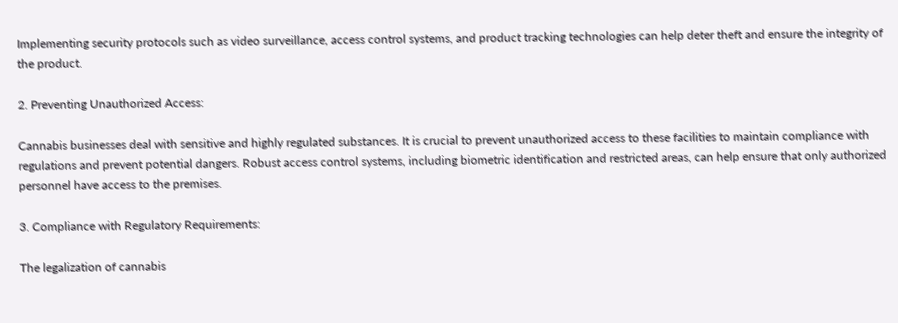Implementing security protocols such as video surveillance, access control systems, and product tracking technologies can help deter theft and ensure the integrity of the product.

2. Preventing Unauthorized Access:

Cannabis businesses deal with sensitive and highly regulated substances. It is crucial to prevent unauthorized access to these facilities to maintain compliance with regulations and prevent potential dangers. Robust access control systems, including biometric identification and restricted areas, can help ensure that only authorized personnel have access to the premises.

3. Compliance with Regulatory Requirements:

The legalization of cannabis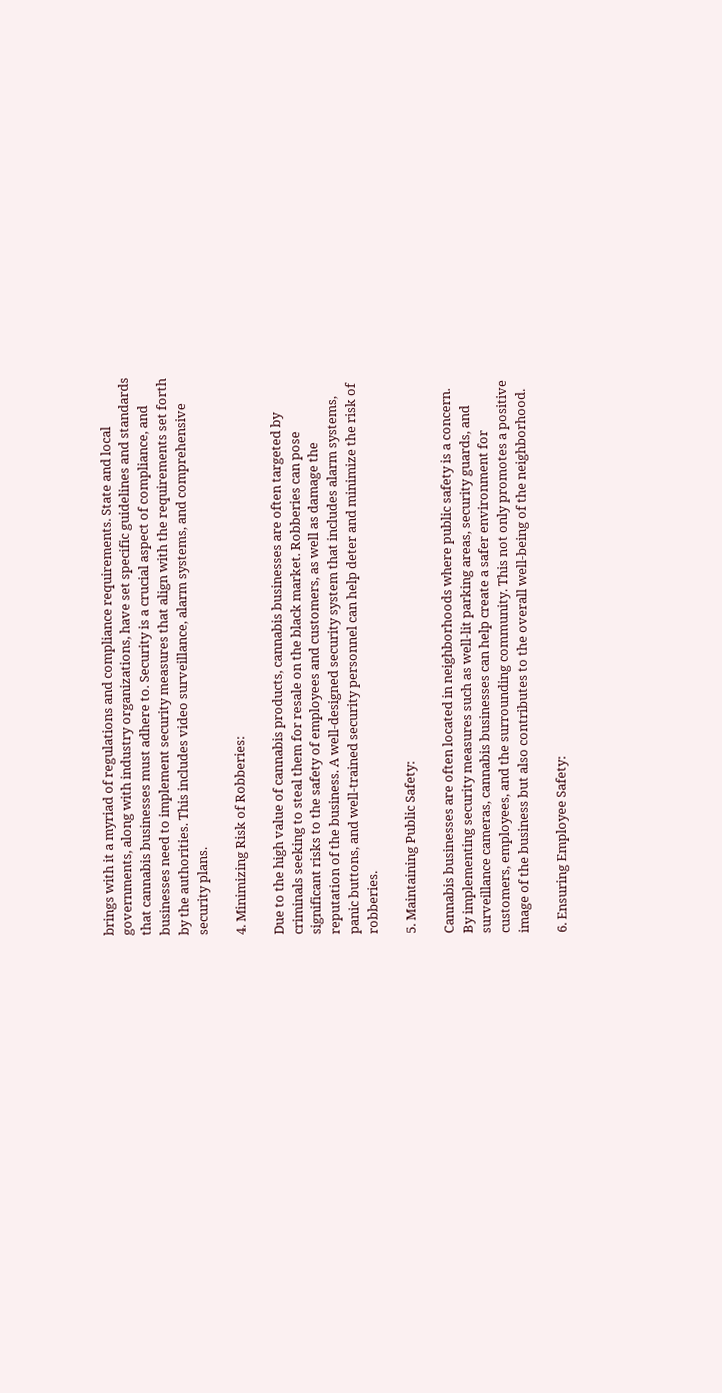brings with it a myriad of regulations and compliance requirements. State and local governments, along with industry organizations, have set specific guidelines and standards that cannabis businesses must adhere to. Security is a crucial aspect of compliance, and businesses need to implement security measures that align with the requirements set forth by the authorities. This includes video surveillance, alarm systems, and comprehensive security plans.

4. Minimizing Risk of Robberies:

Due to the high value of cannabis products, cannabis businesses are often targeted by criminals seeking to steal them for resale on the black market. Robberies can pose significant risks to the safety of employees and customers, as well as damage the reputation of the business. A well-designed security system that includes alarm systems, panic buttons, and well-trained security personnel can help deter and minimize the risk of robberies.

5. Maintaining Public Safety:

Cannabis businesses are often located in neighborhoods where public safety is a concern. By implementing security measures such as well-lit parking areas, security guards, and surveillance cameras, cannabis businesses can help create a safer environment for customers, employees, and the surrounding community. This not only promotes a positive image of the business but also contributes to the overall well-being of the neighborhood.

6. Ensuring Employee Safety: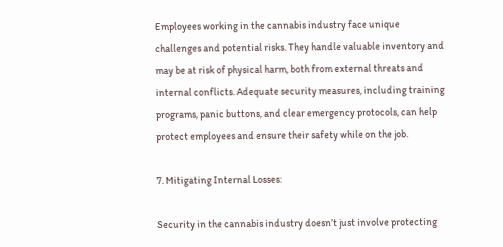Employees working in the cannabis industry face unique challenges and potential risks. They handle valuable inventory and may be at risk of physical harm, both from external threats and internal conflicts. Adequate security measures, including training programs, panic buttons, and clear emergency protocols, can help protect employees and ensure their safety while on the job.

7. Mitigating Internal Losses:

Security in the cannabis industry doesn’t just involve protecting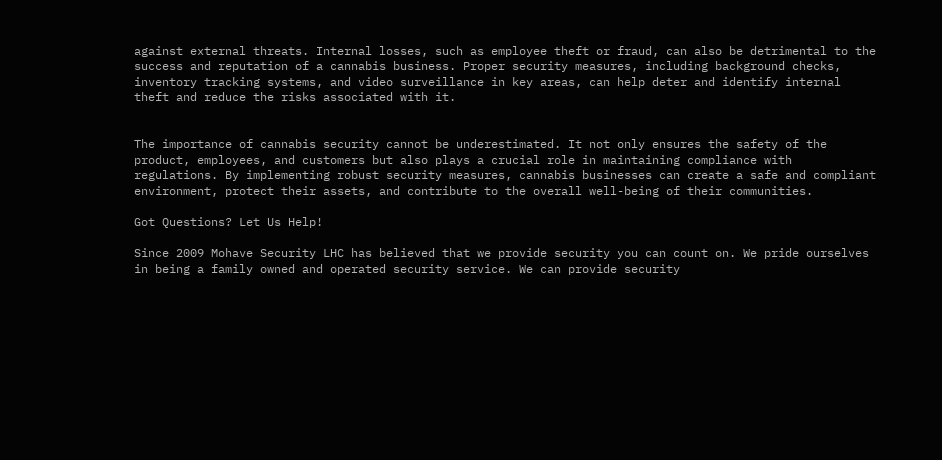against external threats. Internal losses, such as employee theft or fraud, can also be detrimental to the success and reputation of a cannabis business. Proper security measures, including background checks, inventory tracking systems, and video surveillance in key areas, can help deter and identify internal theft and reduce the risks associated with it.


The importance of cannabis security cannot be underestimated. It not only ensures the safety of the product, employees, and customers but also plays a crucial role in maintaining compliance with regulations. By implementing robust security measures, cannabis businesses can create a safe and compliant environment, protect their assets, and contribute to the overall well-being of their communities.

Got Questions? Let Us Help!

Since 2009 Mohave Security LHC has believed that we provide security you can count on. We pride ourselves in being a family owned and operated security service. We can provide security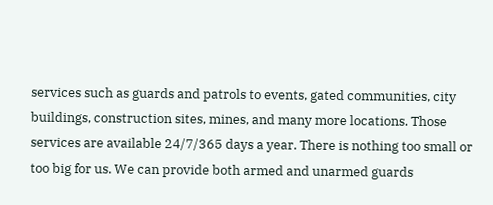services such as guards and patrols to events, gated communities, city buildings, construction sites, mines, and many more locations. Those services are available 24/7/365 days a year. There is nothing too small or too big for us. We can provide both armed and unarmed guards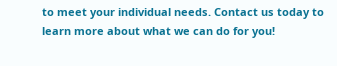to meet your individual needs. Contact us today to learn more about what we can do for you!